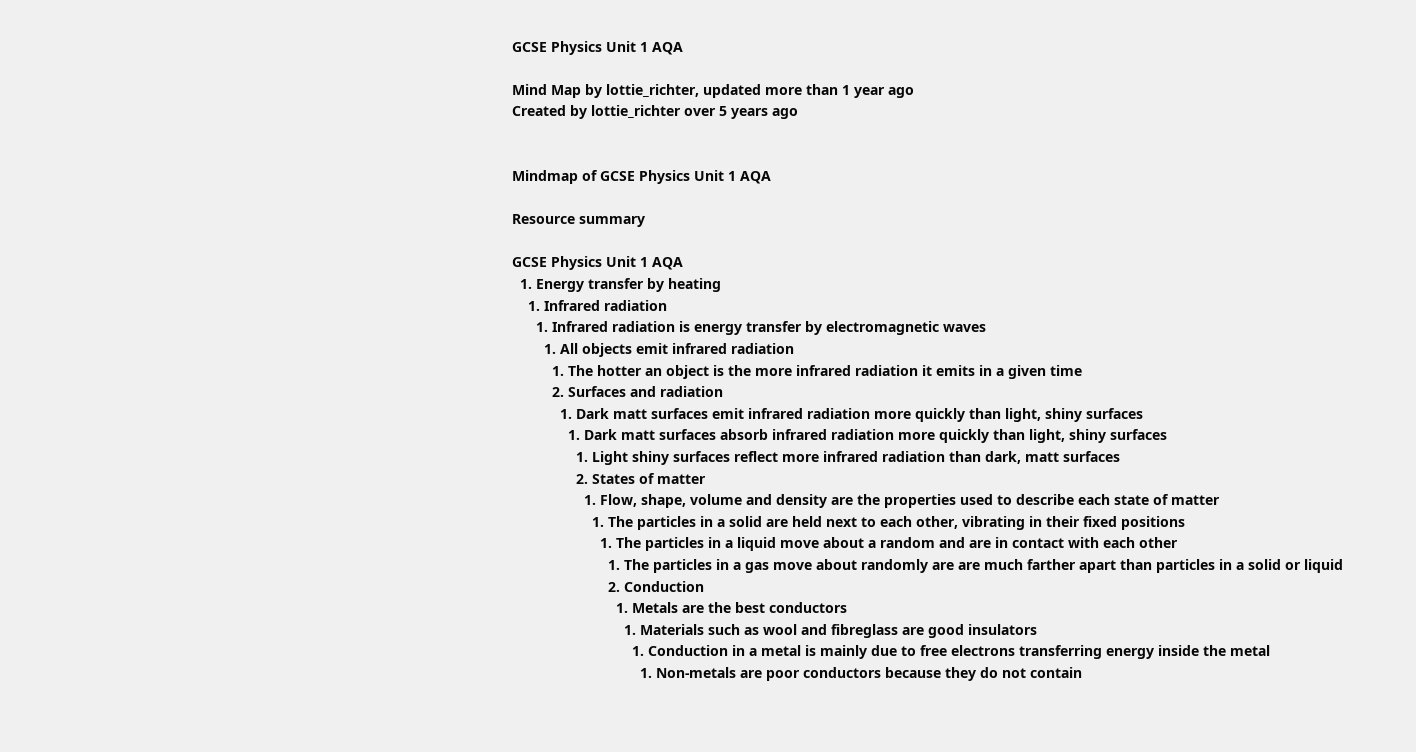GCSE Physics Unit 1 AQA

Mind Map by lottie_richter, updated more than 1 year ago
Created by lottie_richter over 5 years ago


Mindmap of GCSE Physics Unit 1 AQA

Resource summary

GCSE Physics Unit 1 AQA
  1. Energy transfer by heating
    1. Infrared radiation
      1. Infrared radiation is energy transfer by electromagnetic waves
        1. All objects emit infrared radiation
          1. The hotter an object is the more infrared radiation it emits in a given time
          2. Surfaces and radiation
            1. Dark matt surfaces emit infrared radiation more quickly than light, shiny surfaces
              1. Dark matt surfaces absorb infrared radiation more quickly than light, shiny surfaces
                1. Light shiny surfaces reflect more infrared radiation than dark, matt surfaces
                2. States of matter
                  1. Flow, shape, volume and density are the properties used to describe each state of matter
                    1. The particles in a solid are held next to each other, vibrating in their fixed positions
                      1. The particles in a liquid move about a random and are in contact with each other
                        1. The particles in a gas move about randomly are are much farther apart than particles in a solid or liquid
                        2. Conduction
                          1. Metals are the best conductors
                            1. Materials such as wool and fibreglass are good insulators
                              1. Conduction in a metal is mainly due to free electrons transferring energy inside the metal
                                1. Non-metals are poor conductors because they do not contain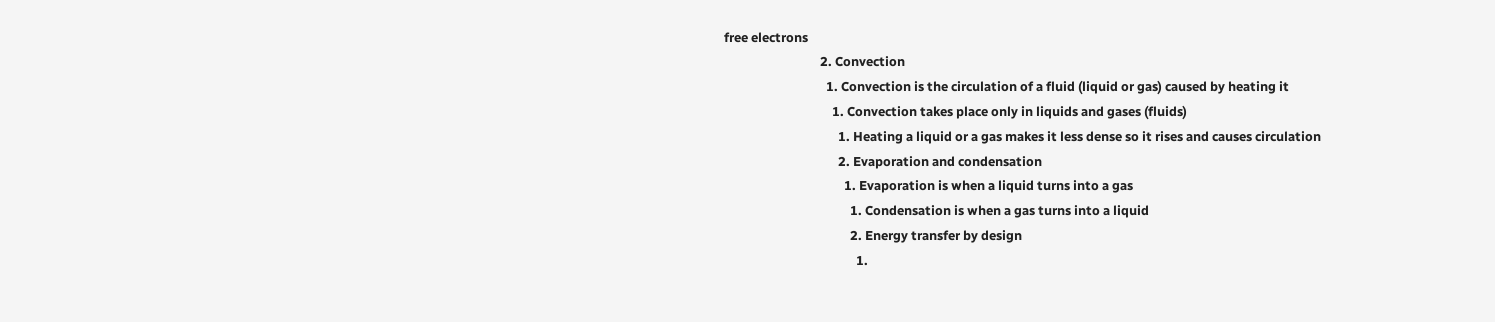free electrons
                                2. Convection
                                  1. Convection is the circulation of a fluid (liquid or gas) caused by heating it
                                    1. Convection takes place only in liquids and gases (fluids)
                                      1. Heating a liquid or a gas makes it less dense so it rises and causes circulation
                                      2. Evaporation and condensation
                                        1. Evaporation is when a liquid turns into a gas
                                          1. Condensation is when a gas turns into a liquid
                                          2. Energy transfer by design
                                            1.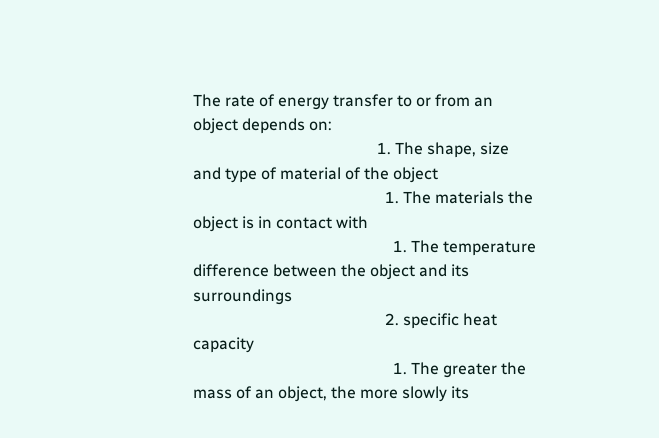The rate of energy transfer to or from an object depends on:
                                              1. The shape, size and type of material of the object
                                                1. The materials the object is in contact with
                                                  1. The temperature difference between the object and its surroundings
                                                2. specific heat capacity
                                                  1. The greater the mass of an object, the more slowly its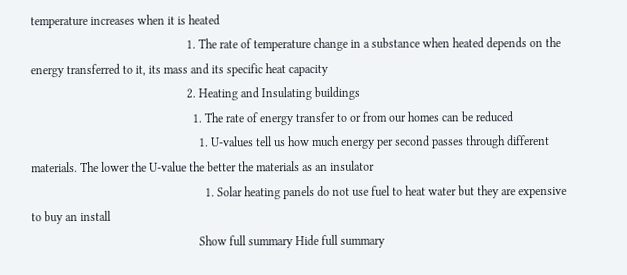temperature increases when it is heated
                                                    1. The rate of temperature change in a substance when heated depends on the energy transferred to it, its mass and its specific heat capacity
                                                    2. Heating and Insulating buildings
                                                      1. The rate of energy transfer to or from our homes can be reduced
                                                        1. U-values tell us how much energy per second passes through different materials. The lower the U-value the better the materials as an insulator
                                                          1. Solar heating panels do not use fuel to heat water but they are expensive to buy an install
                                                        Show full summary Hide full summary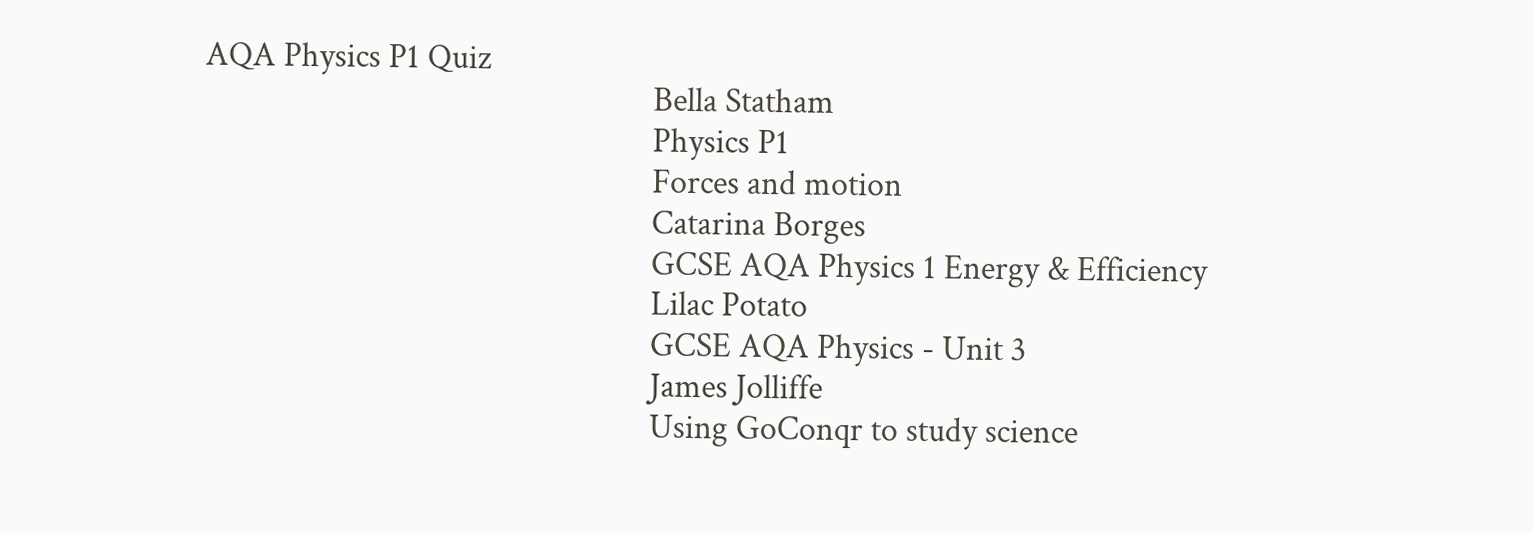AQA Physics P1 Quiz
                                                        Bella Statham
                                                        Physics P1
                                                        Forces and motion
                                                        Catarina Borges
                                                        GCSE AQA Physics 1 Energy & Efficiency
                                                        Lilac Potato
                                                        GCSE AQA Physics - Unit 3
                                                        James Jolliffe
                                                        Using GoConqr to study science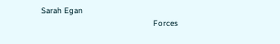Sarah Egan
                                                        Forces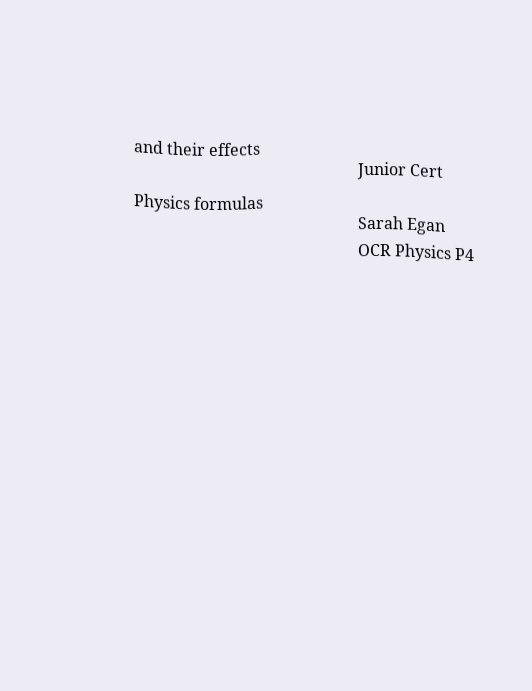and their effects
                                                        Junior Cert Physics formulas
                                                        Sarah Egan
                                                        OCR Physics P4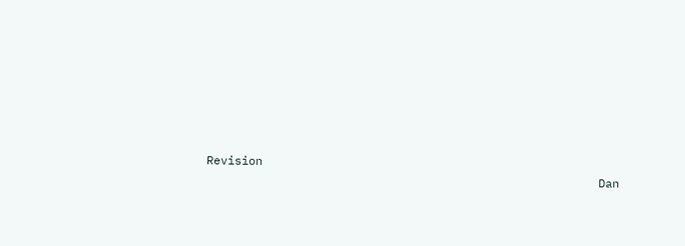Revision
                                                        Dan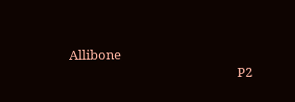Allibone
                                                        P2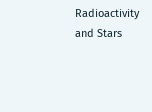Radioactivity and Stars